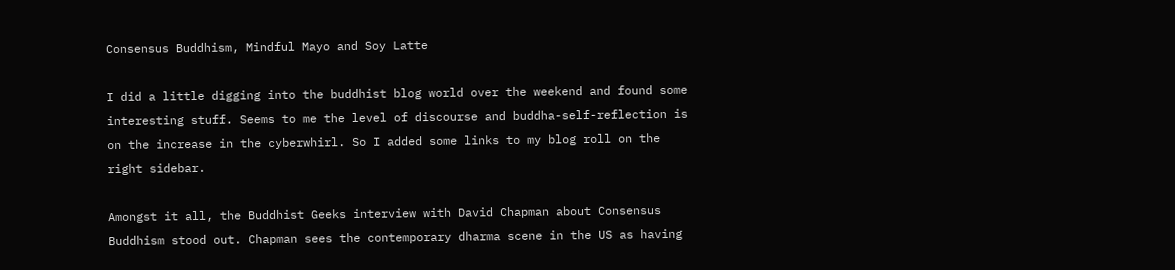Consensus Buddhism, Mindful Mayo and Soy Latte

I did a little digging into the buddhist blog world over the weekend and found some interesting stuff. Seems to me the level of discourse and buddha-self-reflection is on the increase in the cyberwhirl. So I added some links to my blog roll on the right sidebar.

Amongst it all, the Buddhist Geeks interview with David Chapman about Consensus Buddhism stood out. Chapman sees the contemporary dharma scene in the US as having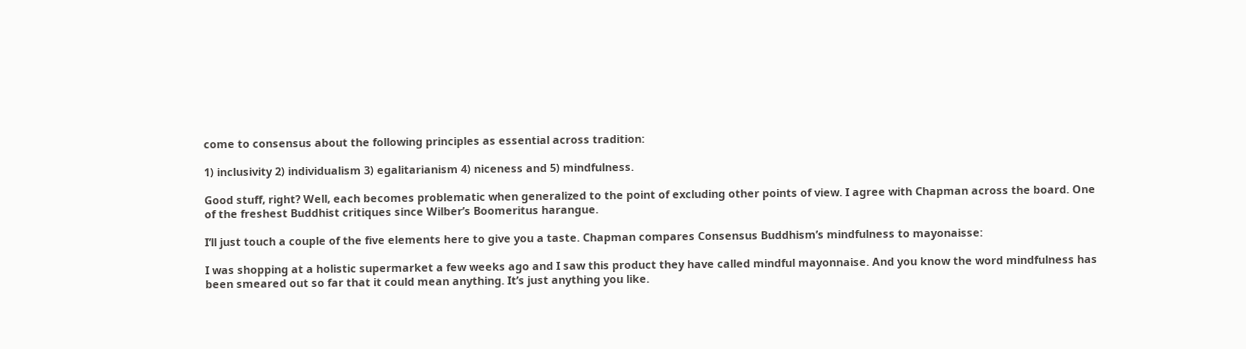come to consensus about the following principles as essential across tradition:

1) inclusivity 2) individualism 3) egalitarianism 4) niceness and 5) mindfulness.

Good stuff, right? Well, each becomes problematic when generalized to the point of excluding other points of view. I agree with Chapman across the board. One of the freshest Buddhist critiques since Wilber’s Boomeritus harangue.

I’ll just touch a couple of the five elements here to give you a taste. Chapman compares Consensus Buddhism’s mindfulness to mayonaisse:

I was shopping at a holistic supermarket a few weeks ago and I saw this product they have called mindful mayonnaise. And you know the word mindfulness has been smeared out so far that it could mean anything. It’s just anything you like.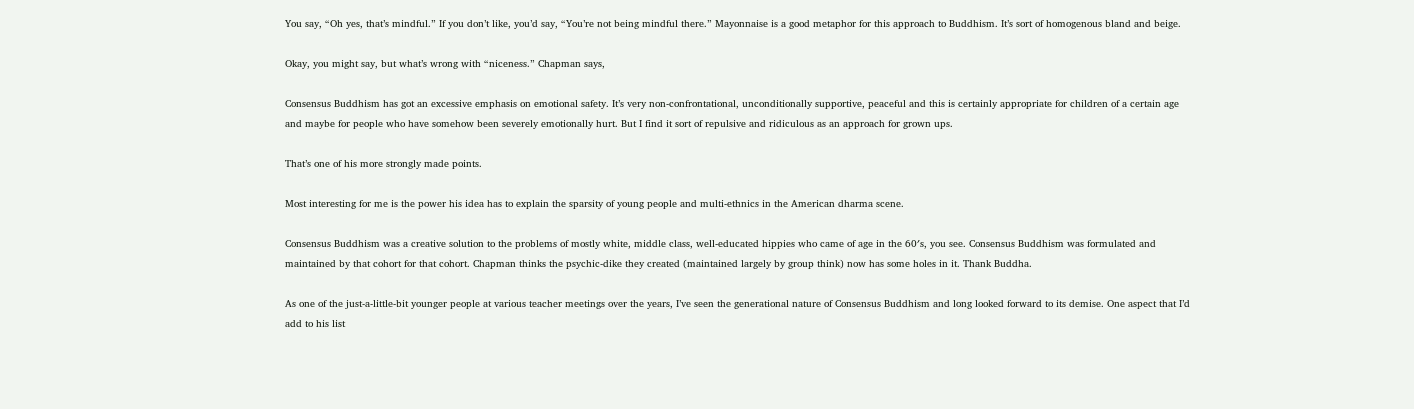You say, “Oh yes, that’s mindful.” If you don’t like, you’d say, “You’re not being mindful there.” Mayonnaise is a good metaphor for this approach to Buddhism. It’s sort of homogenous bland and beige.

Okay, you might say, but what’s wrong with “niceness.” Chapman says,

Consensus Buddhism has got an excessive emphasis on emotional safety. It’s very non-confrontational, unconditionally supportive, peaceful and this is certainly appropriate for children of a certain age and maybe for people who have somehow been severely emotionally hurt. But I find it sort of repulsive and ridiculous as an approach for grown ups.

That’s one of his more strongly made points.

Most interesting for me is the power his idea has to explain the sparsity of young people and multi-ethnics in the American dharma scene.

Consensus Buddhism was a creative solution to the problems of mostly white, middle class, well-educated hippies who came of age in the 60′s, you see. Consensus Buddhism was formulated and maintained by that cohort for that cohort. Chapman thinks the psychic-dike they created (maintained largely by group think) now has some holes in it. Thank Buddha.

As one of the just-a-little-bit younger people at various teacher meetings over the years, I’ve seen the generational nature of Consensus Buddhism and long looked forward to its demise. One aspect that I’d add to his list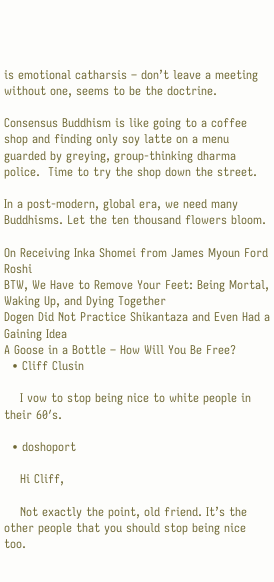is emotional catharsis – don’t leave a meeting without one, seems to be the doctrine.

Consensus Buddhism is like going to a coffee shop and finding only soy latte on a menu guarded by greying, group-thinking dharma police.  Time to try the shop down the street.

In a post-modern, global era, we need many Buddhisms. Let the ten thousand flowers bloom.

On Receiving Inka Shomei from James Myoun Ford Roshi
BTW, We Have to Remove Your Feet: Being Mortal, Waking Up, and Dying Together
Dogen Did Not Practice Shikantaza and Even Had a Gaining Idea
A Goose in a Bottle – How Will You Be Free?
  • Cliff Clusin

    I vow to stop being nice to white people in their 60′s.

  • doshoport

    Hi Cliff,

    Not exactly the point, old friend. It’s the other people that you should stop being nice too.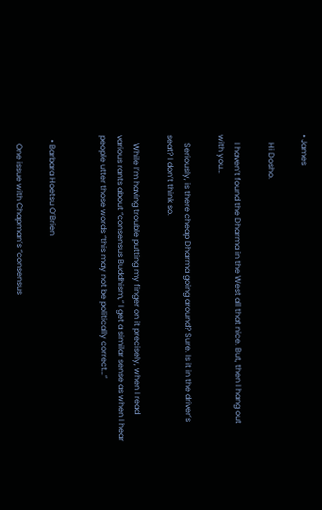• James

    Hi Dosho.

    I haven’t found the Dharma in the West all that nice. But, then I hang out with you…

    Seriously, is there cheap Dharma going around? Sure. Is it in the driver’s seat? I don’t think so.

    While I’m having trouble putting my finger on it precisely, when I read various rants about “consensus Buddhism,” I get a similar sense as when I hear people utter those words “this may not be politically correct…”


  • Barbara Hoetsu O’Brien

    One issue with Chapman’s “consensus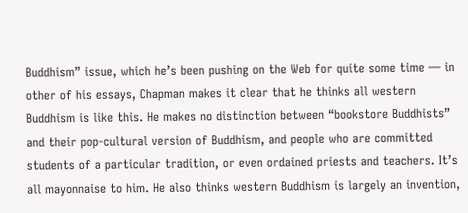Buddhism” issue, which he’s been pushing on the Web for quite some time — in other of his essays, Chapman makes it clear that he thinks all western Buddhism is like this. He makes no distinction between “bookstore Buddhists” and their pop-cultural version of Buddhism, and people who are committed students of a particular tradition, or even ordained priests and teachers. It’s all mayonnaise to him. He also thinks western Buddhism is largely an invention,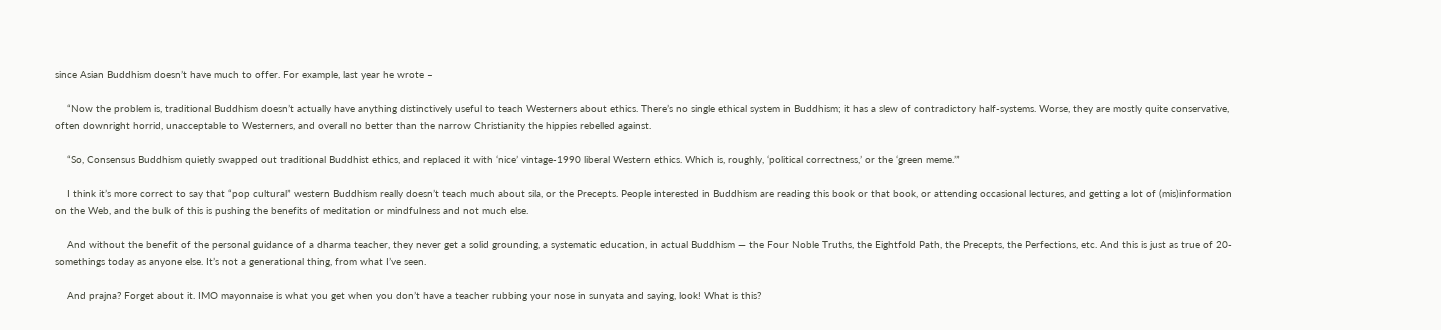since Asian Buddhism doesn’t have much to offer. For example, last year he wrote –

    “Now the problem is, traditional Buddhism doesn’t actually have anything distinctively useful to teach Westerners about ethics. There’s no single ethical system in Buddhism; it has a slew of contradictory half-systems. Worse, they are mostly quite conservative, often downright horrid, unacceptable to Westerners, and overall no better than the narrow Christianity the hippies rebelled against.

    “So, Consensus Buddhism quietly swapped out traditional Buddhist ethics, and replaced it with ‘nice’ vintage-1990 liberal Western ethics. Which is, roughly, ‘political correctness,’ or the ‘green meme.’”

    I think it’s more correct to say that “pop cultural” western Buddhism really doesn’t teach much about sila, or the Precepts. People interested in Buddhism are reading this book or that book, or attending occasional lectures, and getting a lot of (mis)information on the Web, and the bulk of this is pushing the benefits of meditation or mindfulness and not much else.

    And without the benefit of the personal guidance of a dharma teacher, they never get a solid grounding, a systematic education, in actual Buddhism — the Four Noble Truths, the Eightfold Path, the Precepts, the Perfections, etc. And this is just as true of 20-somethings today as anyone else. It’s not a generational thing, from what I’ve seen.

    And prajna? Forget about it. IMO mayonnaise is what you get when you don’t have a teacher rubbing your nose in sunyata and saying, look! What is this?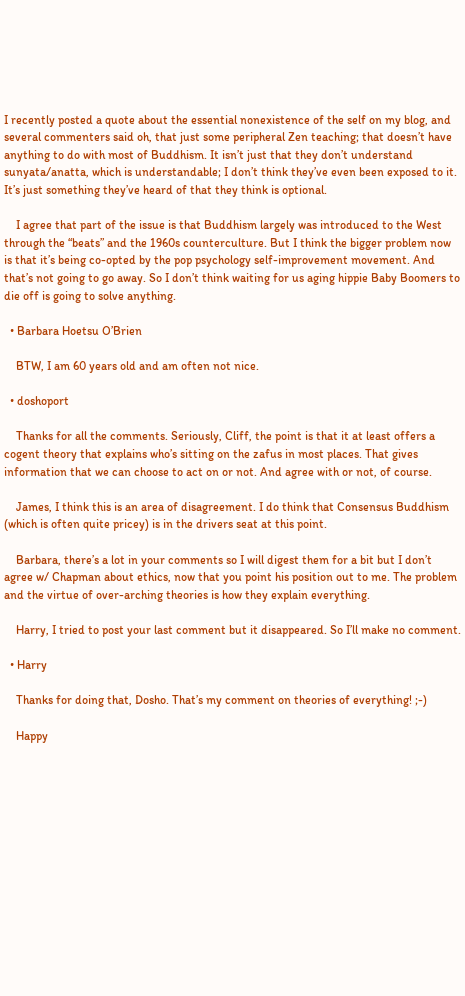I recently posted a quote about the essential nonexistence of the self on my blog, and several commenters said oh, that just some peripheral Zen teaching; that doesn’t have anything to do with most of Buddhism. It isn’t just that they don’t understand sunyata/anatta, which is understandable; I don’t think they’ve even been exposed to it. It’s just something they’ve heard of that they think is optional.

    I agree that part of the issue is that Buddhism largely was introduced to the West through the “beats” and the 1960s counterculture. But I think the bigger problem now is that it’s being co-opted by the pop psychology self-improvement movement. And that’s not going to go away. So I don’t think waiting for us aging hippie Baby Boomers to die off is going to solve anything.

  • Barbara Hoetsu O’Brien

    BTW, I am 60 years old and am often not nice.

  • doshoport

    Thanks for all the comments. Seriously, Cliff, the point is that it at least offers a cogent theory that explains who’s sitting on the zafus in most places. That gives information that we can choose to act on or not. And agree with or not, of course.

    James, I think this is an area of disagreement. I do think that Consensus Buddhism (which is often quite pricey) is in the drivers seat at this point.

    Barbara, there’s a lot in your comments so I will digest them for a bit but I don’t agree w/ Chapman about ethics, now that you point his position out to me. The problem and the virtue of over-arching theories is how they explain everything.

    Harry, I tried to post your last comment but it disappeared. So I’ll make no comment.

  • Harry

    Thanks for doing that, Dosho. That’s my comment on theories of everything! ;-)

    Happy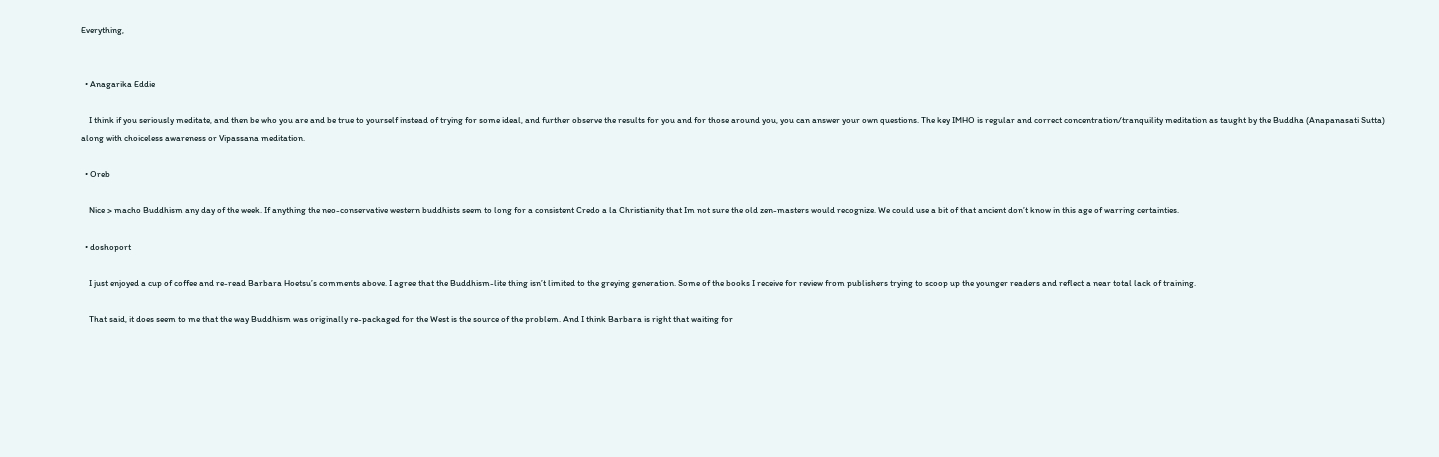Everything,


  • Anagarika Eddie

    I think if you seriously meditate, and then be who you are and be true to yourself instead of trying for some ideal, and further observe the results for you and for those around you, you can answer your own questions. The key IMHO is regular and correct concentration/tranquility meditation as taught by the Buddha (Anapanasati Sutta) along with choiceless awareness or Vipassana meditation.

  • Oreb

    Nice > macho Buddhism any day of the week. If anything the neo-conservative western buddhists seem to long for a consistent Credo a la Christianity that Im not sure the old zen-masters would recognize. We could use a bit of that ancient don’t know in this age of warring certainties.

  • doshoport

    I just enjoyed a cup of coffee and re-read Barbara Hoetsu’s comments above. I agree that the Buddhism-lite thing isn’t limited to the greying generation. Some of the books I receive for review from publishers trying to scoop up the younger readers and reflect a near total lack of training.

    That said, it does seem to me that the way Buddhism was originally re-packaged for the West is the source of the problem. And I think Barbara is right that waiting for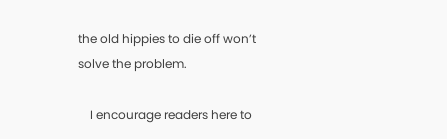the old hippies to die off won’t solve the problem.

    I encourage readers here to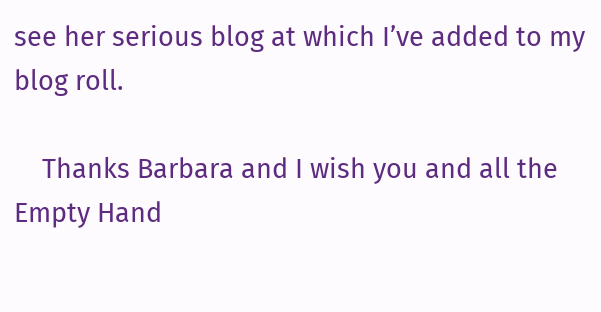see her serious blog at which I’ve added to my blog roll.

    Thanks Barbara and I wish you and all the Empty Hand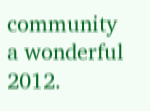community a wonderful 2012.